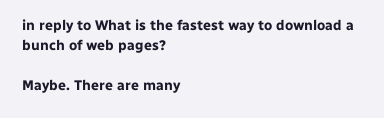in reply to What is the fastest way to download a bunch of web pages?

Maybe. There are many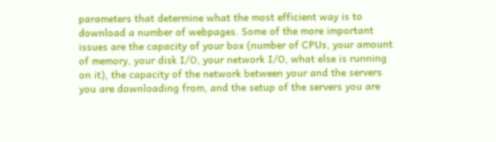parameters that determine what the most efficient way is to download a number of webpages. Some of the more important issues are the capacity of your box (number of CPUs, your amount of memory, your disk I/O, your network I/O, what else is running on it), the capacity of the network between your and the servers you are downloading from, and the setup of the servers you are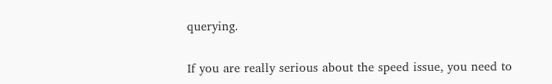querying.

If you are really serious about the speed issue, you need to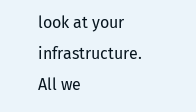look at your infrastructure. All we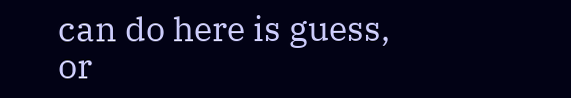can do here is guess, or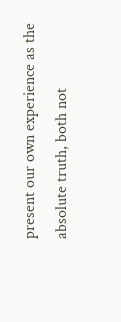present our own experience as the absolute truth, both not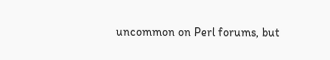uncommon on Perl forums, but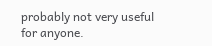probably not very useful for anyone.